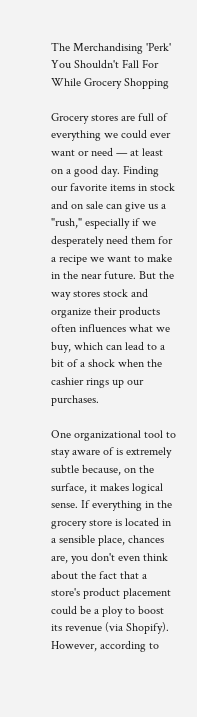The Merchandising 'Perk' You Shouldn't Fall For While Grocery Shopping

Grocery stores are full of everything we could ever want or need — at least on a good day. Finding our favorite items in stock and on sale can give us a "rush," especially if we desperately need them for a recipe we want to make in the near future. But the way stores stock and organize their products often influences what we buy, which can lead to a bit of a shock when the cashier rings up our purchases.

One organizational tool to stay aware of is extremely subtle because, on the surface, it makes logical sense. If everything in the grocery store is located in a sensible place, chances are, you don't even think about the fact that a store's product placement could be a ploy to boost its revenue (via Shopify). However, according to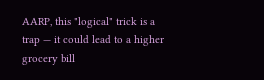AARP, this "logical" trick is a trap — it could lead to a higher grocery bill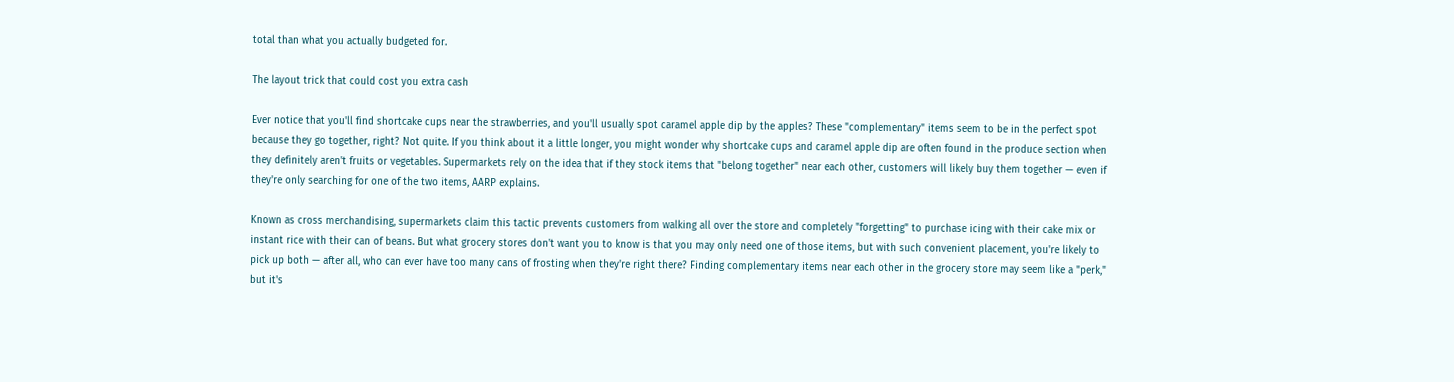total than what you actually budgeted for.

The layout trick that could cost you extra cash

Ever notice that you'll find shortcake cups near the strawberries, and you'll usually spot caramel apple dip by the apples? These "complementary" items seem to be in the perfect spot because they go together, right? Not quite. If you think about it a little longer, you might wonder why shortcake cups and caramel apple dip are often found in the produce section when they definitely aren't fruits or vegetables. Supermarkets rely on the idea that if they stock items that "belong together" near each other, customers will likely buy them together — even if they're only searching for one of the two items, AARP explains.

Known as cross merchandising, supermarkets claim this tactic prevents customers from walking all over the store and completely "forgetting" to purchase icing with their cake mix or instant rice with their can of beans. But what grocery stores don't want you to know is that you may only need one of those items, but with such convenient placement, you're likely to pick up both — after all, who can ever have too many cans of frosting when they're right there? Finding complementary items near each other in the grocery store may seem like a "perk," but it's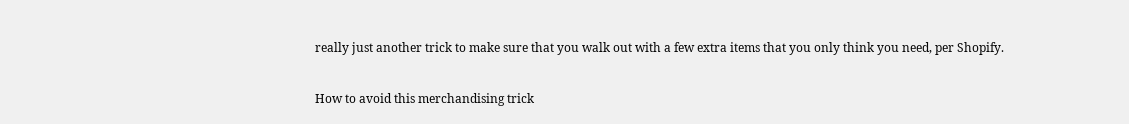really just another trick to make sure that you walk out with a few extra items that you only think you need, per Shopify.

How to avoid this merchandising trick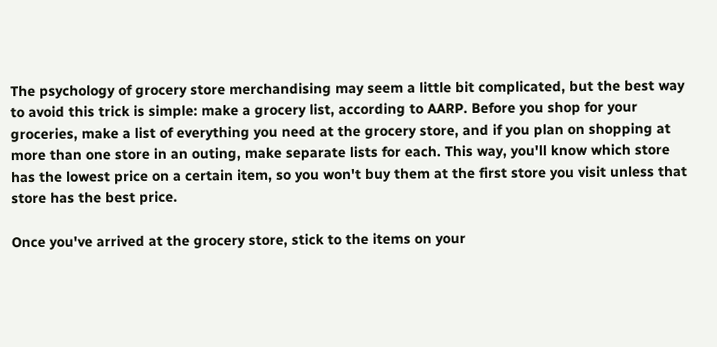The psychology of grocery store merchandising may seem a little bit complicated, but the best way to avoid this trick is simple: make a grocery list, according to AARP. Before you shop for your groceries, make a list of everything you need at the grocery store, and if you plan on shopping at more than one store in an outing, make separate lists for each. This way, you'll know which store has the lowest price on a certain item, so you won't buy them at the first store you visit unless that store has the best price.

Once you've arrived at the grocery store, stick to the items on your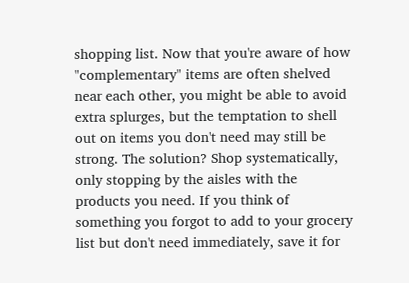shopping list. Now that you're aware of how "complementary" items are often shelved near each other, you might be able to avoid extra splurges, but the temptation to shell out on items you don't need may still be strong. The solution? Shop systematically, only stopping by the aisles with the products you need. If you think of something you forgot to add to your grocery list but don't need immediately, save it for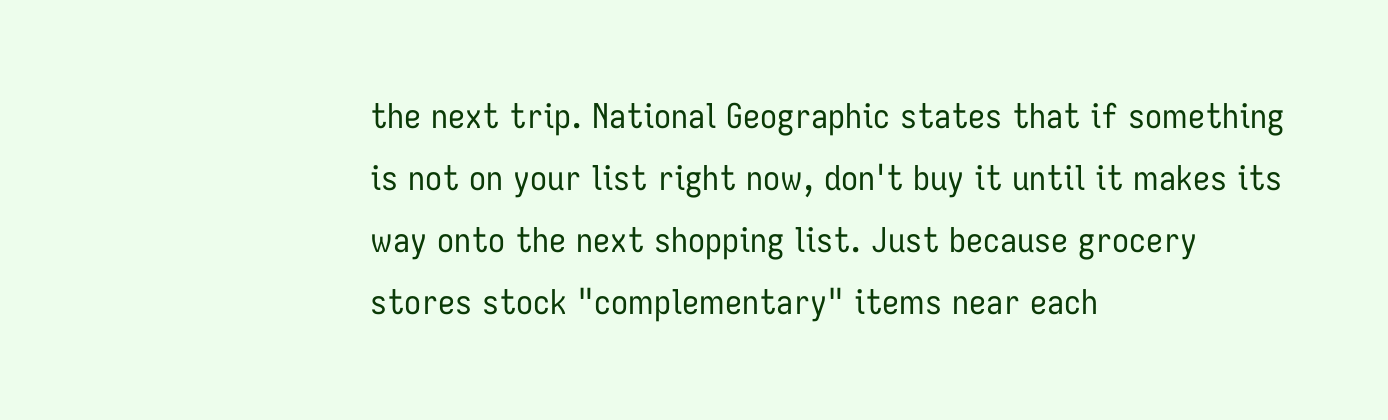the next trip. National Geographic states that if something is not on your list right now, don't buy it until it makes its way onto the next shopping list. Just because grocery stores stock "complementary" items near each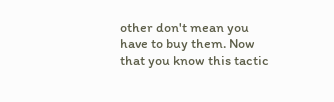other don't mean you have to buy them. Now that you know this tactic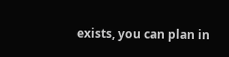exists, you can plan in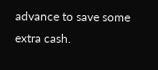advance to save some extra cash.